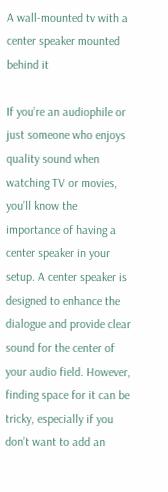A wall-mounted tv with a center speaker mounted behind it

If you’re an audiophile or just someone who enjoys quality sound when watching TV or movies, you’ll know the importance of having a center speaker in your setup. A center speaker is designed to enhance the dialogue and provide clear sound for the center of your audio field. However, finding space for it can be tricky, especially if you don’t want to add an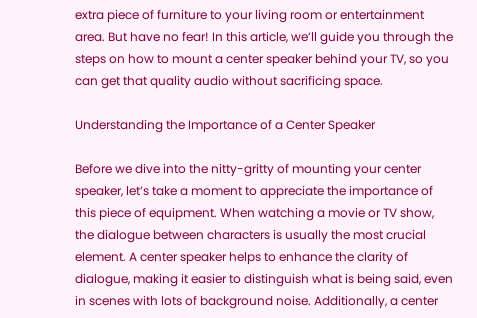extra piece of furniture to your living room or entertainment area. But have no fear! In this article, we’ll guide you through the steps on how to mount a center speaker behind your TV, so you can get that quality audio without sacrificing space.

Understanding the Importance of a Center Speaker

Before we dive into the nitty-gritty of mounting your center speaker, let’s take a moment to appreciate the importance of this piece of equipment. When watching a movie or TV show, the dialogue between characters is usually the most crucial element. A center speaker helps to enhance the clarity of dialogue, making it easier to distinguish what is being said, even in scenes with lots of background noise. Additionally, a center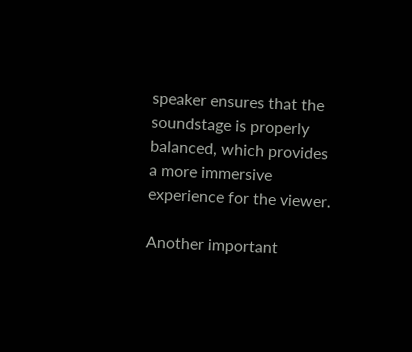speaker ensures that the soundstage is properly balanced, which provides a more immersive experience for the viewer.

Another important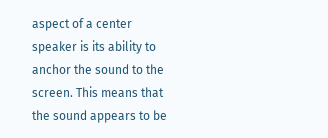aspect of a center speaker is its ability to anchor the sound to the screen. This means that the sound appears to be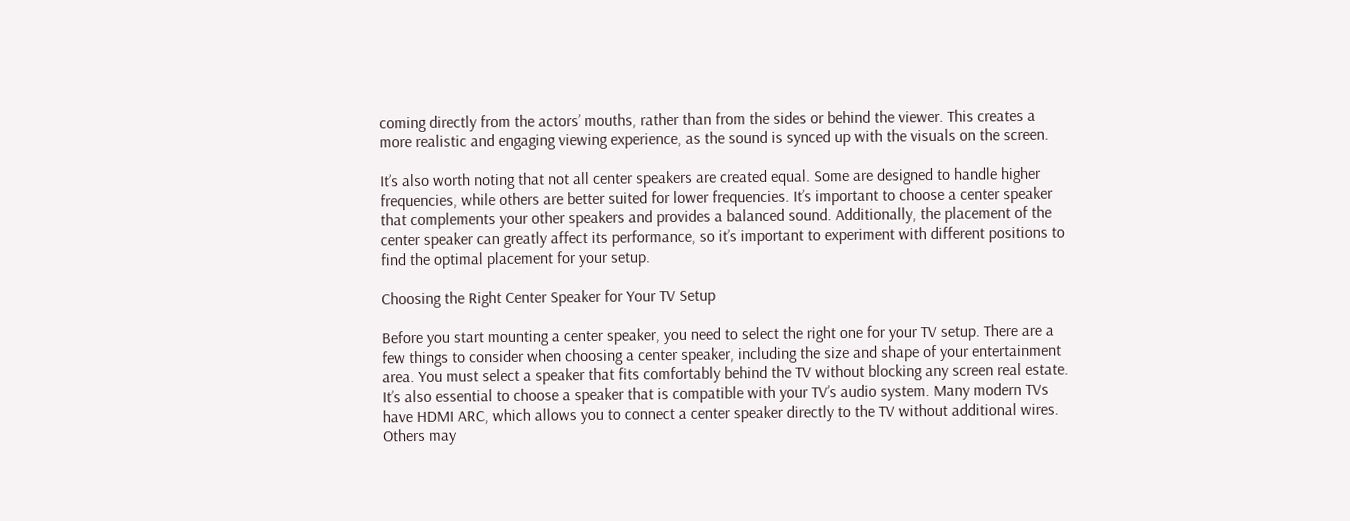coming directly from the actors’ mouths, rather than from the sides or behind the viewer. This creates a more realistic and engaging viewing experience, as the sound is synced up with the visuals on the screen.

It’s also worth noting that not all center speakers are created equal. Some are designed to handle higher frequencies, while others are better suited for lower frequencies. It’s important to choose a center speaker that complements your other speakers and provides a balanced sound. Additionally, the placement of the center speaker can greatly affect its performance, so it’s important to experiment with different positions to find the optimal placement for your setup.

Choosing the Right Center Speaker for Your TV Setup

Before you start mounting a center speaker, you need to select the right one for your TV setup. There are a few things to consider when choosing a center speaker, including the size and shape of your entertainment area. You must select a speaker that fits comfortably behind the TV without blocking any screen real estate. It’s also essential to choose a speaker that is compatible with your TV’s audio system. Many modern TVs have HDMI ARC, which allows you to connect a center speaker directly to the TV without additional wires. Others may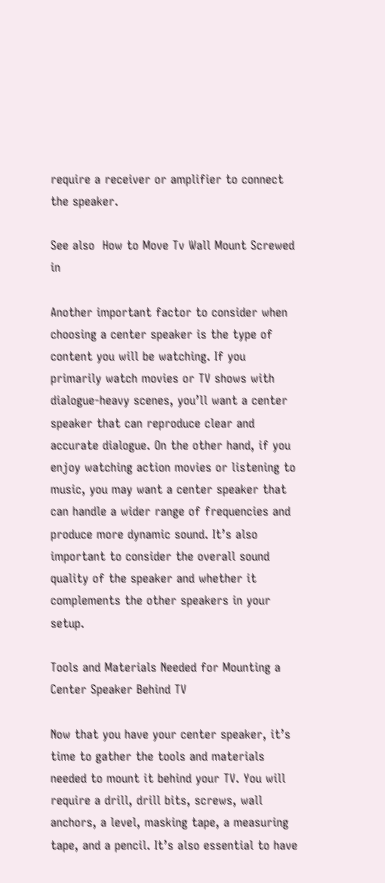require a receiver or amplifier to connect the speaker.

See also  How to Move Tv Wall Mount Screwed in

Another important factor to consider when choosing a center speaker is the type of content you will be watching. If you primarily watch movies or TV shows with dialogue-heavy scenes, you’ll want a center speaker that can reproduce clear and accurate dialogue. On the other hand, if you enjoy watching action movies or listening to music, you may want a center speaker that can handle a wider range of frequencies and produce more dynamic sound. It’s also important to consider the overall sound quality of the speaker and whether it complements the other speakers in your setup.

Tools and Materials Needed for Mounting a Center Speaker Behind TV

Now that you have your center speaker, it’s time to gather the tools and materials needed to mount it behind your TV. You will require a drill, drill bits, screws, wall anchors, a level, masking tape, a measuring tape, and a pencil. It’s also essential to have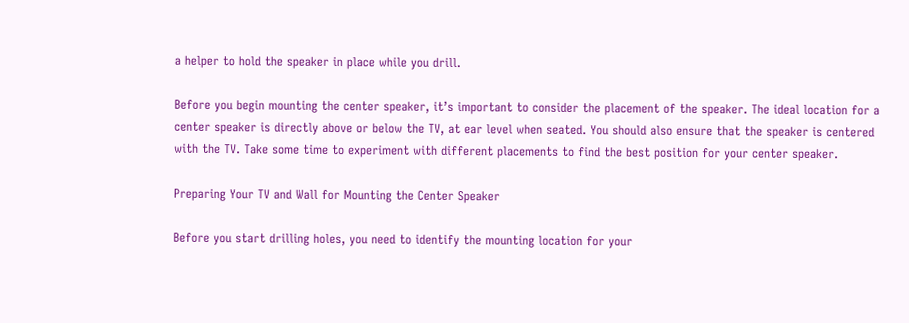a helper to hold the speaker in place while you drill.

Before you begin mounting the center speaker, it’s important to consider the placement of the speaker. The ideal location for a center speaker is directly above or below the TV, at ear level when seated. You should also ensure that the speaker is centered with the TV. Take some time to experiment with different placements to find the best position for your center speaker.

Preparing Your TV and Wall for Mounting the Center Speaker

Before you start drilling holes, you need to identify the mounting location for your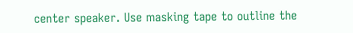center speaker. Use masking tape to outline the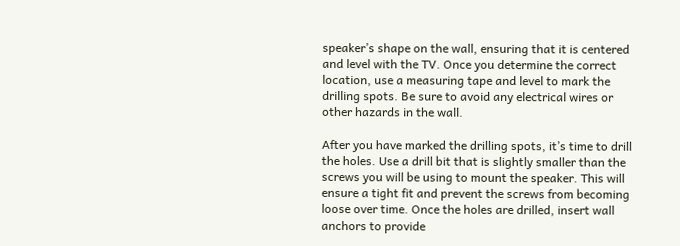speaker’s shape on the wall, ensuring that it is centered and level with the TV. Once you determine the correct location, use a measuring tape and level to mark the drilling spots. Be sure to avoid any electrical wires or other hazards in the wall.

After you have marked the drilling spots, it’s time to drill the holes. Use a drill bit that is slightly smaller than the screws you will be using to mount the speaker. This will ensure a tight fit and prevent the screws from becoming loose over time. Once the holes are drilled, insert wall anchors to provide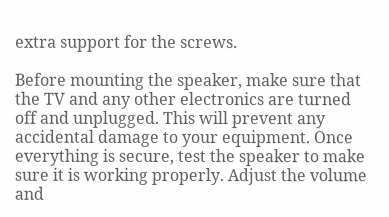extra support for the screws.

Before mounting the speaker, make sure that the TV and any other electronics are turned off and unplugged. This will prevent any accidental damage to your equipment. Once everything is secure, test the speaker to make sure it is working properly. Adjust the volume and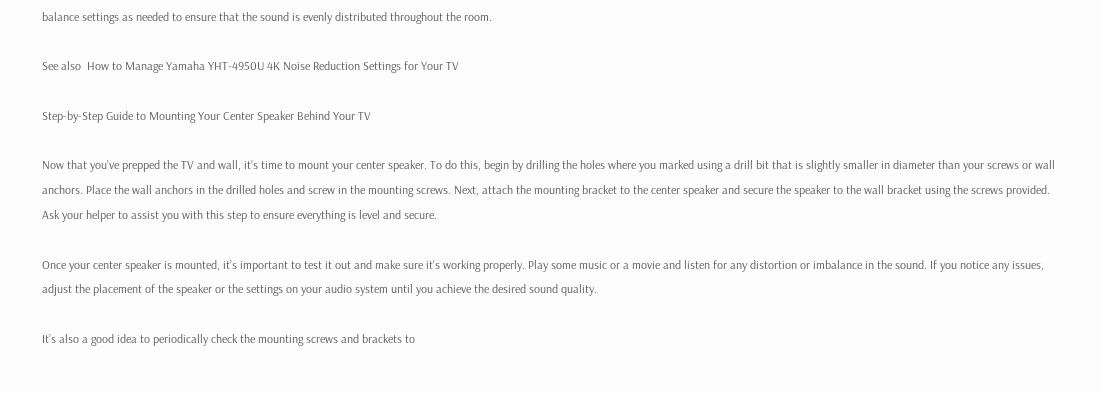balance settings as needed to ensure that the sound is evenly distributed throughout the room.

See also  How to Manage Yamaha YHT-4950U 4K Noise Reduction Settings for Your TV

Step-by-Step Guide to Mounting Your Center Speaker Behind Your TV

Now that you’ve prepped the TV and wall, it’s time to mount your center speaker. To do this, begin by drilling the holes where you marked using a drill bit that is slightly smaller in diameter than your screws or wall anchors. Place the wall anchors in the drilled holes and screw in the mounting screws. Next, attach the mounting bracket to the center speaker and secure the speaker to the wall bracket using the screws provided. Ask your helper to assist you with this step to ensure everything is level and secure.

Once your center speaker is mounted, it’s important to test it out and make sure it’s working properly. Play some music or a movie and listen for any distortion or imbalance in the sound. If you notice any issues, adjust the placement of the speaker or the settings on your audio system until you achieve the desired sound quality.

It’s also a good idea to periodically check the mounting screws and brackets to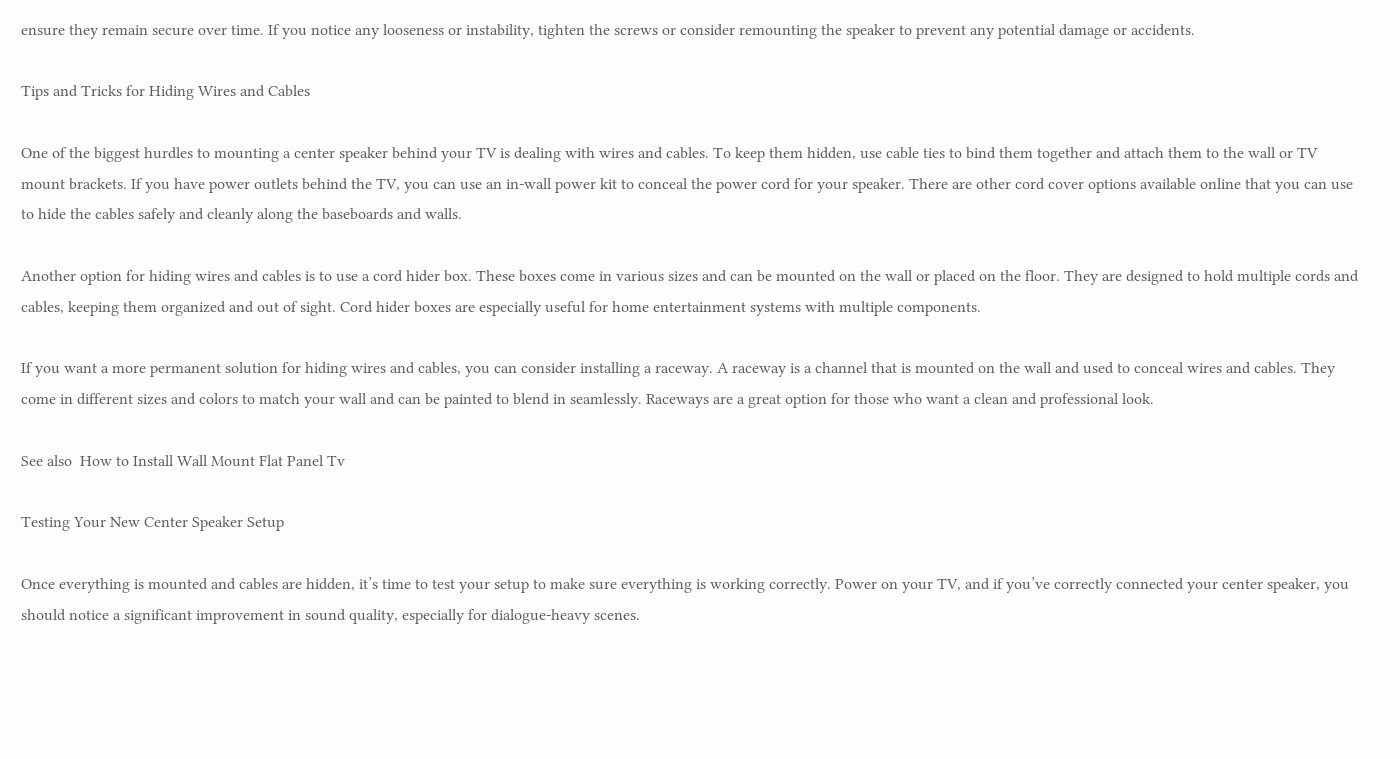ensure they remain secure over time. If you notice any looseness or instability, tighten the screws or consider remounting the speaker to prevent any potential damage or accidents.

Tips and Tricks for Hiding Wires and Cables

One of the biggest hurdles to mounting a center speaker behind your TV is dealing with wires and cables. To keep them hidden, use cable ties to bind them together and attach them to the wall or TV mount brackets. If you have power outlets behind the TV, you can use an in-wall power kit to conceal the power cord for your speaker. There are other cord cover options available online that you can use to hide the cables safely and cleanly along the baseboards and walls.

Another option for hiding wires and cables is to use a cord hider box. These boxes come in various sizes and can be mounted on the wall or placed on the floor. They are designed to hold multiple cords and cables, keeping them organized and out of sight. Cord hider boxes are especially useful for home entertainment systems with multiple components.

If you want a more permanent solution for hiding wires and cables, you can consider installing a raceway. A raceway is a channel that is mounted on the wall and used to conceal wires and cables. They come in different sizes and colors to match your wall and can be painted to blend in seamlessly. Raceways are a great option for those who want a clean and professional look.

See also  How to Install Wall Mount Flat Panel Tv

Testing Your New Center Speaker Setup

Once everything is mounted and cables are hidden, it’s time to test your setup to make sure everything is working correctly. Power on your TV, and if you’ve correctly connected your center speaker, you should notice a significant improvement in sound quality, especially for dialogue-heavy scenes.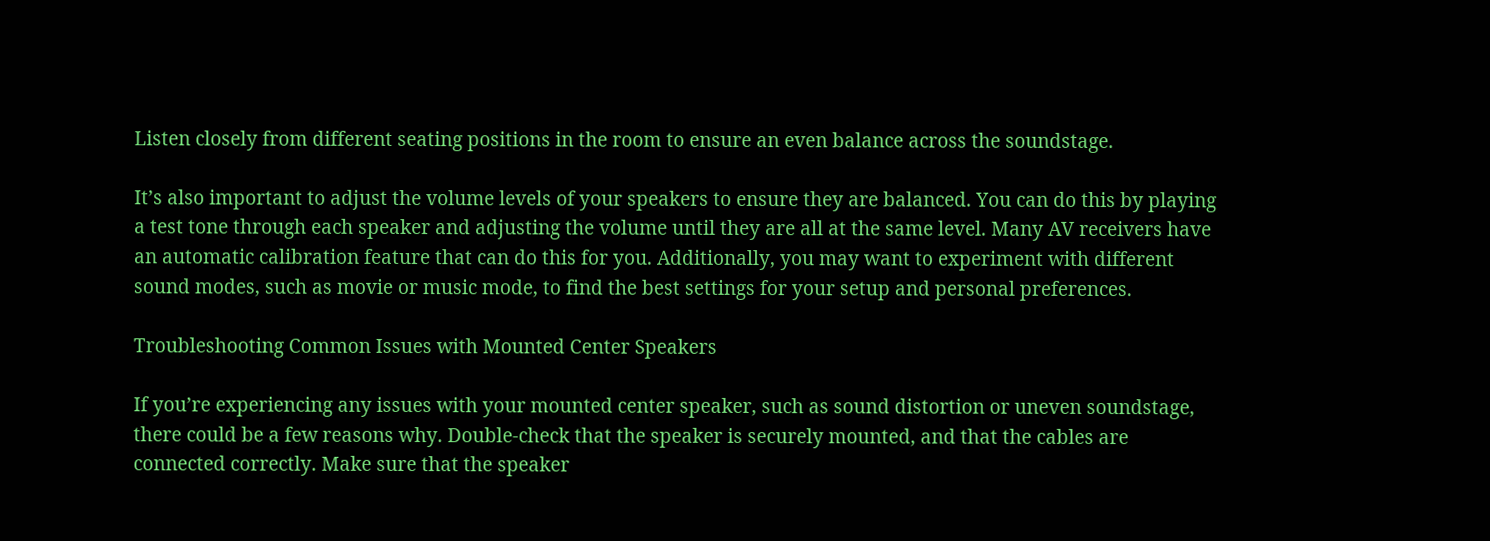Listen closely from different seating positions in the room to ensure an even balance across the soundstage.

It’s also important to adjust the volume levels of your speakers to ensure they are balanced. You can do this by playing a test tone through each speaker and adjusting the volume until they are all at the same level. Many AV receivers have an automatic calibration feature that can do this for you. Additionally, you may want to experiment with different sound modes, such as movie or music mode, to find the best settings for your setup and personal preferences.

Troubleshooting Common Issues with Mounted Center Speakers

If you’re experiencing any issues with your mounted center speaker, such as sound distortion or uneven soundstage, there could be a few reasons why. Double-check that the speaker is securely mounted, and that the cables are connected correctly. Make sure that the speaker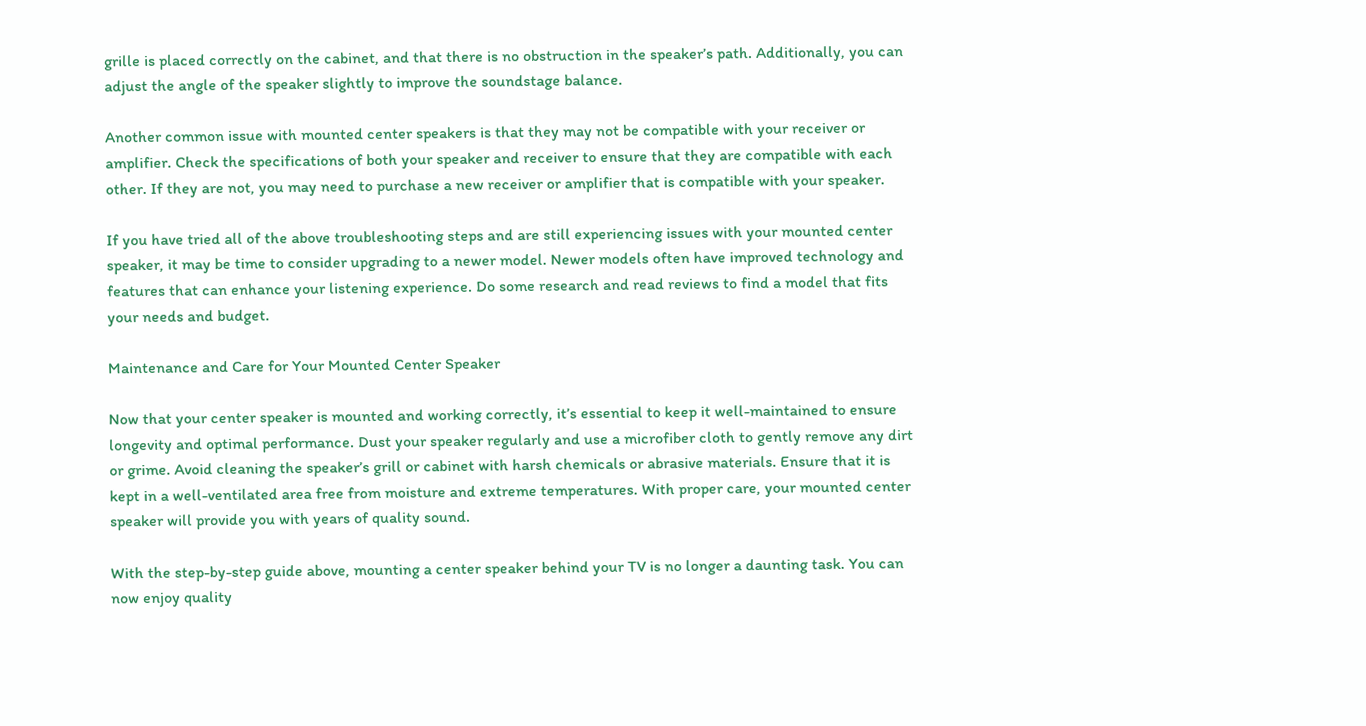grille is placed correctly on the cabinet, and that there is no obstruction in the speaker’s path. Additionally, you can adjust the angle of the speaker slightly to improve the soundstage balance.

Another common issue with mounted center speakers is that they may not be compatible with your receiver or amplifier. Check the specifications of both your speaker and receiver to ensure that they are compatible with each other. If they are not, you may need to purchase a new receiver or amplifier that is compatible with your speaker.

If you have tried all of the above troubleshooting steps and are still experiencing issues with your mounted center speaker, it may be time to consider upgrading to a newer model. Newer models often have improved technology and features that can enhance your listening experience. Do some research and read reviews to find a model that fits your needs and budget.

Maintenance and Care for Your Mounted Center Speaker

Now that your center speaker is mounted and working correctly, it’s essential to keep it well-maintained to ensure longevity and optimal performance. Dust your speaker regularly and use a microfiber cloth to gently remove any dirt or grime. Avoid cleaning the speaker’s grill or cabinet with harsh chemicals or abrasive materials. Ensure that it is kept in a well-ventilated area free from moisture and extreme temperatures. With proper care, your mounted center speaker will provide you with years of quality sound.

With the step-by-step guide above, mounting a center speaker behind your TV is no longer a daunting task. You can now enjoy quality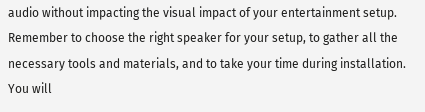audio without impacting the visual impact of your entertainment setup. Remember to choose the right speaker for your setup, to gather all the necessary tools and materials, and to take your time during installation. You will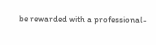be rewarded with a professional-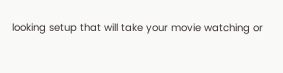looking setup that will take your movie watching or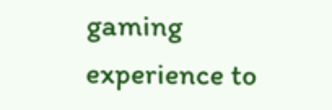gaming experience to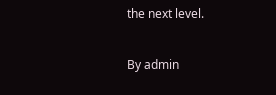the next level.

By admin